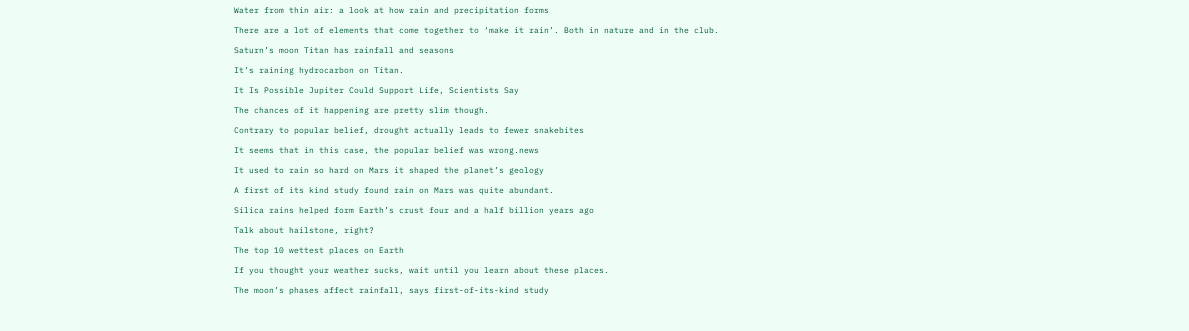Water from thin air: a look at how rain and precipitation forms

There are a lot of elements that come together to ‘make it rain’. Both in nature and in the club.

Saturn’s moon Titan has rainfall and seasons

It’s raining hydrocarbon on Titan.

It Is Possible Jupiter Could Support Life, Scientists Say

The chances of it happening are pretty slim though.

Contrary to popular belief, drought actually leads to fewer snakebites

It seems that in this case, the popular belief was wrong.news

It used to rain so hard on Mars it shaped the planet’s geology

A first of its kind study found rain on Mars was quite abundant.

Silica rains helped form Earth’s crust four and a half billion years ago

Talk about hailstone, right?

The top 10 wettest places on Earth

If you thought your weather sucks, wait until you learn about these places.

The moon’s phases affect rainfall, says first-of-its-kind study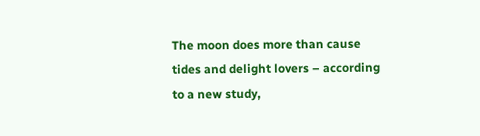The moon does more than cause tides and delight lovers – according to a new study,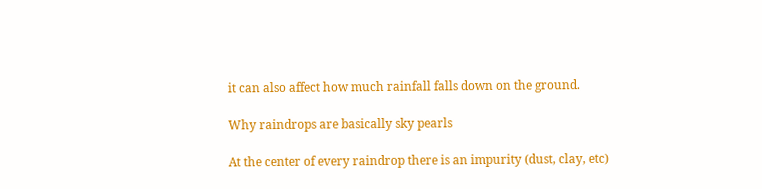it can also affect how much rainfall falls down on the ground.

Why raindrops are basically sky pearls

At the center of every raindrop there is an impurity (dust, clay, etc)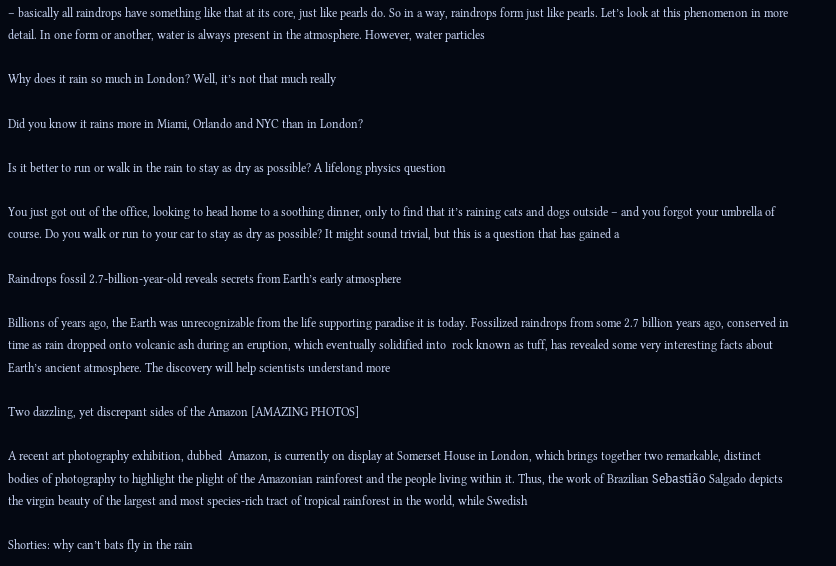– basically all raindrops have something like that at its core, just like pearls do. So in a way, raindrops form just like pearls. Let’s look at this phenomenon in more detail. In one form or another, water is always present in the atmosphere. However, water particles

Why does it rain so much in London? Well, it’s not that much really

Did you know it rains more in Miami, Orlando and NYC than in London?

Is it better to run or walk in the rain to stay as dry as possible? A lifelong physics question

You just got out of the office, looking to head home to a soothing dinner, only to find that it’s raining cats and dogs outside – and you forgot your umbrella of course. Do you walk or run to your car to stay as dry as possible? It might sound trivial, but this is a question that has gained a

Raindrops fossil 2.7-billion-year-old reveals secrets from Earth’s early atmosphere

Billions of years ago, the Earth was unrecognizable from the life supporting paradise it is today. Fossilized raindrops from some 2.7 billion years ago, conserved in time as rain dropped onto volcanic ash during an eruption, which eventually solidified into  rock known as tuff, has revealed some very interesting facts about Earth’s ancient atmosphere. The discovery will help scientists understand more

Two dazzling, yet discrepant sides of the Amazon [AMAZING PHOTOS]

A recent art photography exhibition, dubbed  Amazon, is currently on display at Somerset House in London, which brings together two remarkable, distinct bodies of photography to highlight the plight of the Amazonian rainforest and the people living within it. Thus, the work of Brazilian Sebastião Salgado depicts the virgin beauty of the largest and most species-rich tract of tropical rainforest in the world, while Swedish

Shorties: why can’t bats fly in the rain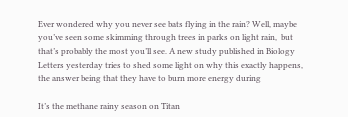Ever wondered why you never see bats flying in the rain? Well, maybe you’ve seen some skimming through trees in parks on light rain,  but that’s probably the most you’ll see. A new study published in Biology Letters yesterday tries to shed some light on why this exactly happens, the answer being that they have to burn more energy during

It’s the methane rainy season on Titan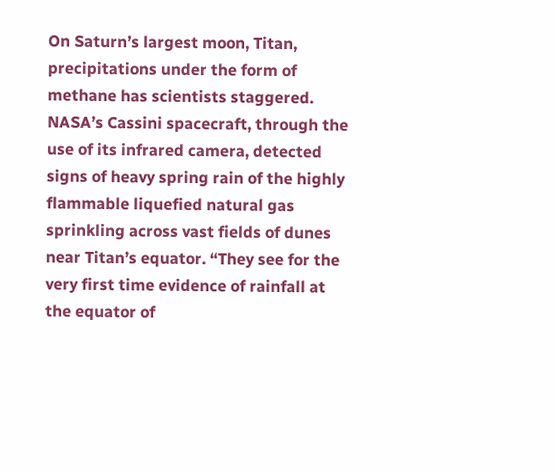On Saturn’s largest moon, Titan, precipitations under the form of methane has scientists staggered. NASA’s Cassini spacecraft, through the use of its infrared camera, detected signs of heavy spring rain of the highly flammable liquefied natural gas sprinkling across vast fields of dunes near Titan’s equator. “They see for the very first time evidence of rainfall at the equator of